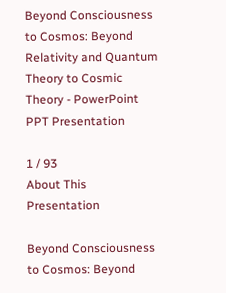Beyond Consciousness to Cosmos: Beyond Relativity and Quantum Theory to Cosmic Theory - PowerPoint PPT Presentation

1 / 93
About This Presentation

Beyond Consciousness to Cosmos: Beyond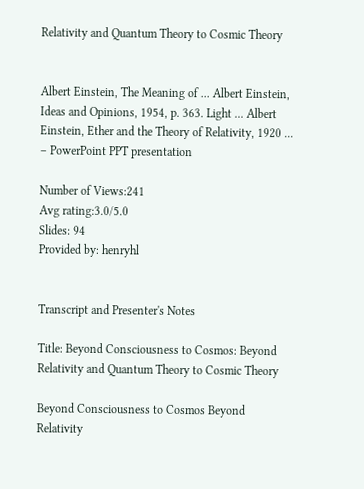Relativity and Quantum Theory to Cosmic Theory


Albert Einstein, The Meaning of ... Albert Einstein, Ideas and Opinions, 1954, p. 363. Light ... Albert Einstein, Ether and the Theory of Relativity, 1920 ... – PowerPoint PPT presentation

Number of Views:241
Avg rating:3.0/5.0
Slides: 94
Provided by: henryhl


Transcript and Presenter's Notes

Title: Beyond Consciousness to Cosmos: Beyond Relativity and Quantum Theory to Cosmic Theory

Beyond Consciousness to Cosmos Beyond Relativity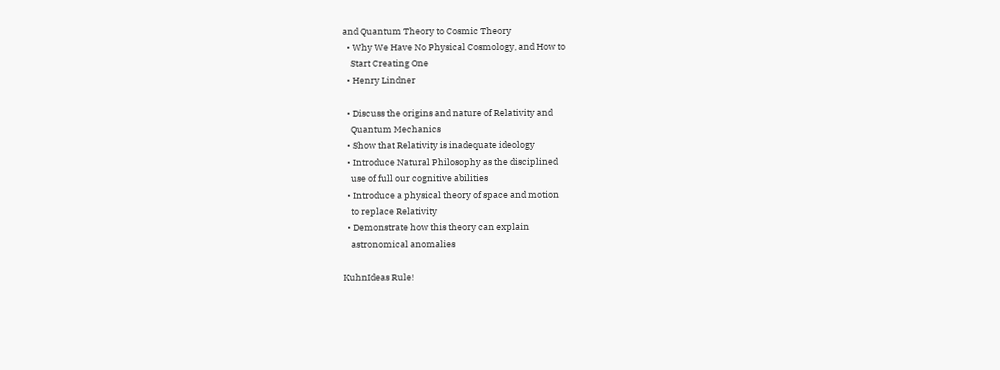and Quantum Theory to Cosmic Theory
  • Why We Have No Physical Cosmology, and How to
    Start Creating One
  • Henry Lindner

  • Discuss the origins and nature of Relativity and
    Quantum Mechanics
  • Show that Relativity is inadequate ideology
  • Introduce Natural Philosophy as the disciplined
    use of full our cognitive abilities
  • Introduce a physical theory of space and motion
    to replace Relativity
  • Demonstrate how this theory can explain
    astronomical anomalies

KuhnIdeas Rule!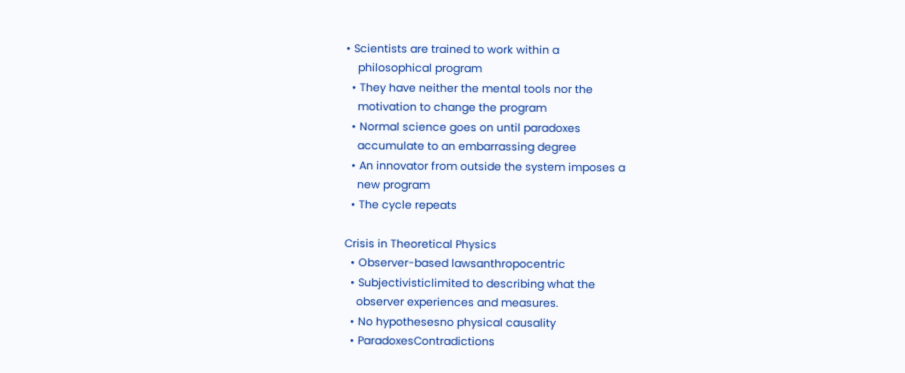• Scientists are trained to work within a
    philosophical program
  • They have neither the mental tools nor the
    motivation to change the program
  • Normal science goes on until paradoxes
    accumulate to an embarrassing degree
  • An innovator from outside the system imposes a
    new program
  • The cycle repeats

Crisis in Theoretical Physics
  • Observer-based lawsanthropocentric
  • Subjectivisticlimited to describing what the
    observer experiences and measures.
  • No hypothesesno physical causality
  • ParadoxesContradictions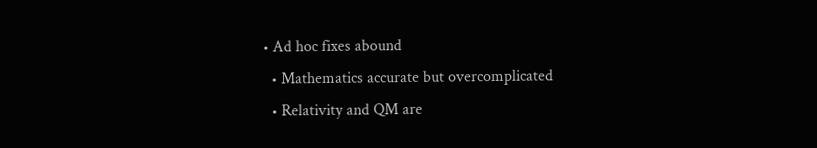• Ad hoc fixes abound
  • Mathematics accurate but overcomplicated
  • Relativity and QM are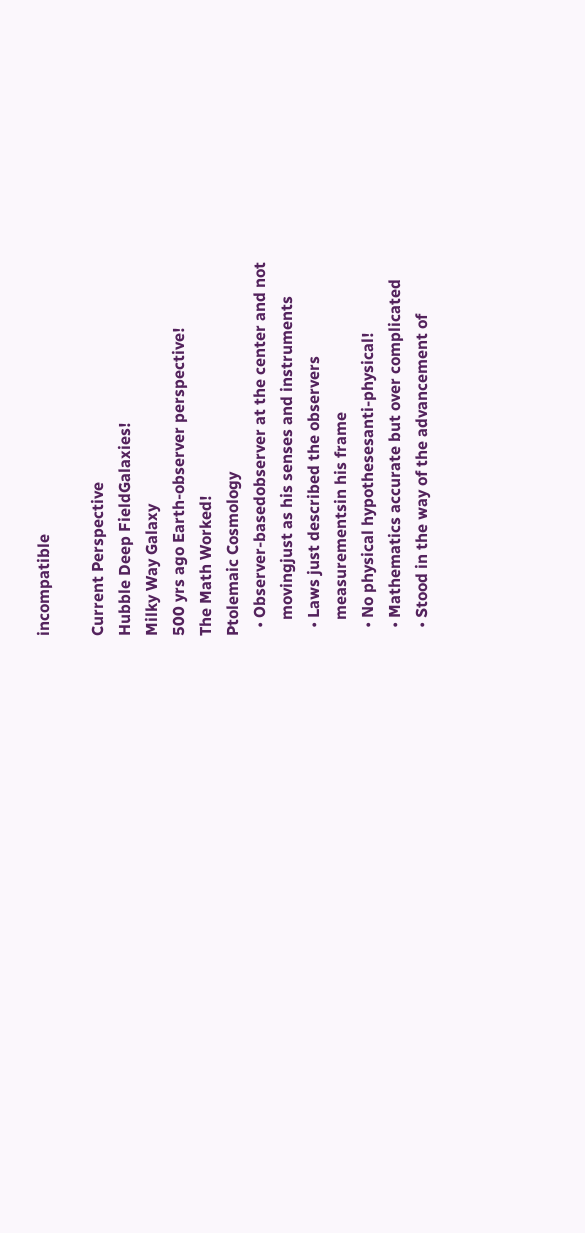incompatible

Current Perspective
Hubble Deep FieldGalaxies!
Milky Way Galaxy
500 yrs ago Earth-observer perspective!
The Math Worked!
Ptolemaic Cosmology
  • Observer-basedobserver at the center and not
    movingjust as his senses and instruments
  • Laws just described the observers
    measurementsin his frame
  • No physical hypothesesanti-physical!
  • Mathematics accurate but over complicated
  • Stood in the way of the advancement of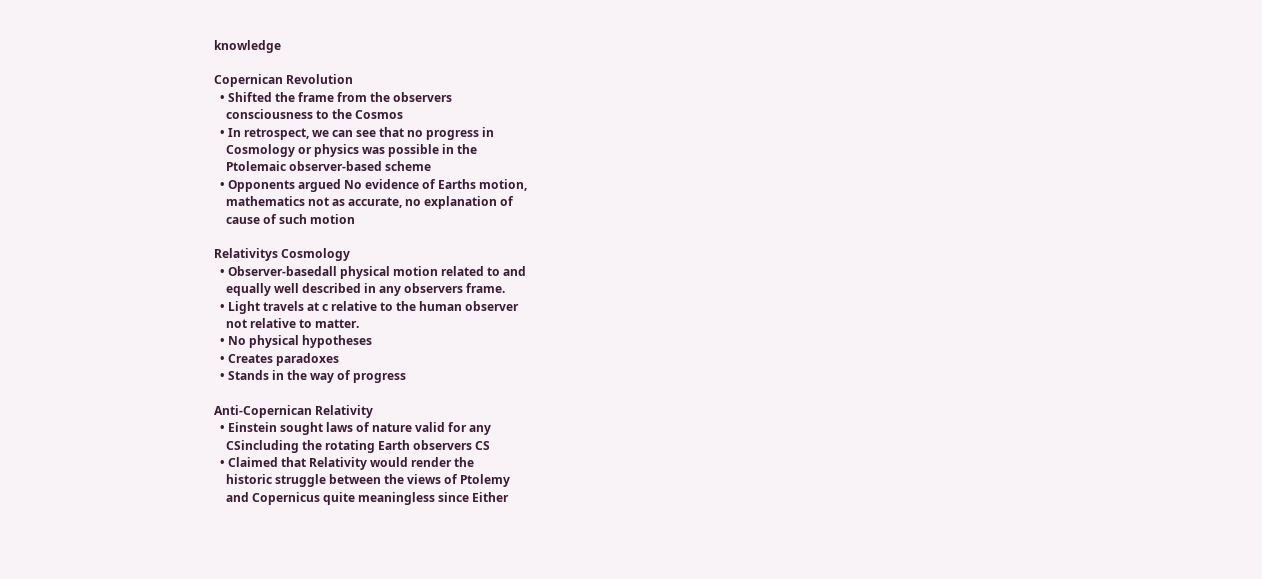knowledge

Copernican Revolution
  • Shifted the frame from the observers
    consciousness to the Cosmos
  • In retrospect, we can see that no progress in
    Cosmology or physics was possible in the
    Ptolemaic observer-based scheme
  • Opponents argued No evidence of Earths motion,
    mathematics not as accurate, no explanation of
    cause of such motion

Relativitys Cosmology
  • Observer-basedall physical motion related to and
    equally well described in any observers frame.
  • Light travels at c relative to the human observer
    not relative to matter.
  • No physical hypotheses
  • Creates paradoxes
  • Stands in the way of progress

Anti-Copernican Relativity
  • Einstein sought laws of nature valid for any
    CSincluding the rotating Earth observers CS
  • Claimed that Relativity would render the
    historic struggle between the views of Ptolemy
    and Copernicus quite meaningless since Either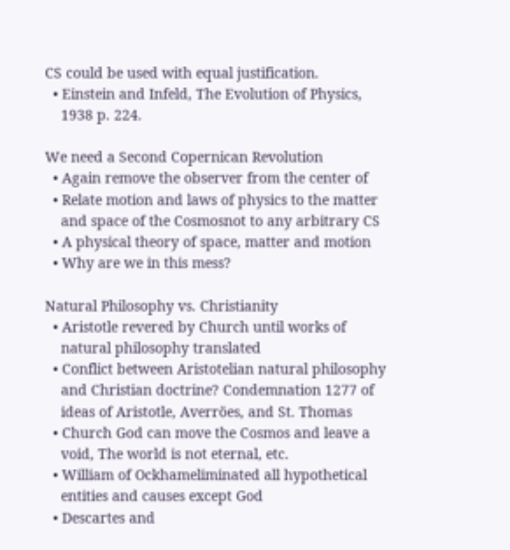CS could be used with equal justification.
  • Einstein and Infeld, The Evolution of Physics,
    1938 p. 224.

We need a Second Copernican Revolution
  • Again remove the observer from the center of
  • Relate motion and laws of physics to the matter
    and space of the Cosmosnot to any arbitrary CS
  • A physical theory of space, matter and motion
  • Why are we in this mess?

Natural Philosophy vs. Christianity
  • Aristotle revered by Church until works of
    natural philosophy translated
  • Conflict between Aristotelian natural philosophy
    and Christian doctrine? Condemnation 1277 of
    ideas of Aristotle, Averröes, and St. Thomas
  • Church God can move the Cosmos and leave a
    void, The world is not eternal, etc.
  • William of Ockhameliminated all hypothetical
    entities and causes except God
  • Descartes and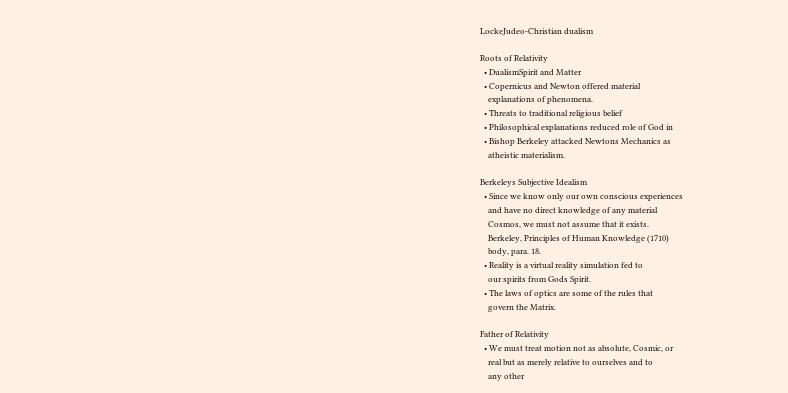LockeJudeo-Christian dualism

Roots of Relativity
  • DualismSpirit and Matter
  • Copernicus and Newton offered material
    explanations of phenomena.
  • Threats to traditional religious belief
  • Philosophical explanations reduced role of God in
  • Bishop Berkeley attacked Newtons Mechanics as
    atheistic materialism.

Berkeleys Subjective Idealism
  • Since we know only our own conscious experiences
    and have no direct knowledge of any material
    Cosmos, we must not assume that it exists.
    Berkeley, Principles of Human Knowledge (1710)
    body, para. 18.
  • Reality is a virtual reality simulation fed to
    our spirits from Gods Spirit.
  • The laws of optics are some of the rules that
    govern the Matrix.

Father of Relativity
  • We must treat motion not as absolute, Cosmic, or
    real but as merely relative to ourselves and to
    any other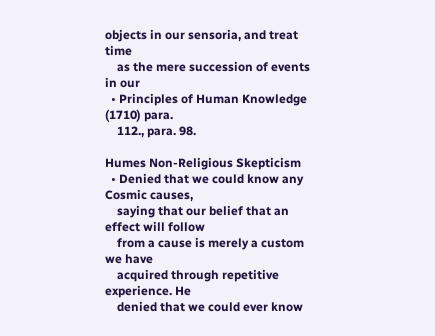objects in our sensoria, and treat time
    as the mere succession of events in our
  • Principles of Human Knowledge (1710) para.
    112., para. 98.

Humes Non-Religious Skepticism
  • Denied that we could know any Cosmic causes,
    saying that our belief that an effect will follow
    from a cause is merely a custom we have
    acquired through repetitive experience. He
    denied that we could ever know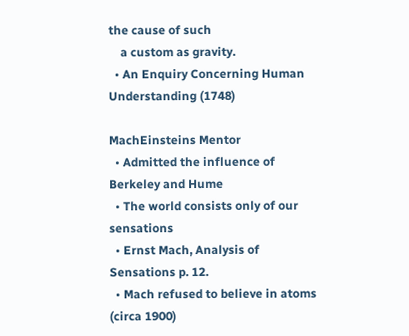the cause of such
    a custom as gravity.
  • An Enquiry Concerning Human Understanding (1748)

MachEinsteins Mentor
  • Admitted the influence of Berkeley and Hume
  • The world consists only of our sensations
  • Ernst Mach, Analysis of Sensations p. 12.
  • Mach refused to believe in atoms (circa 1900)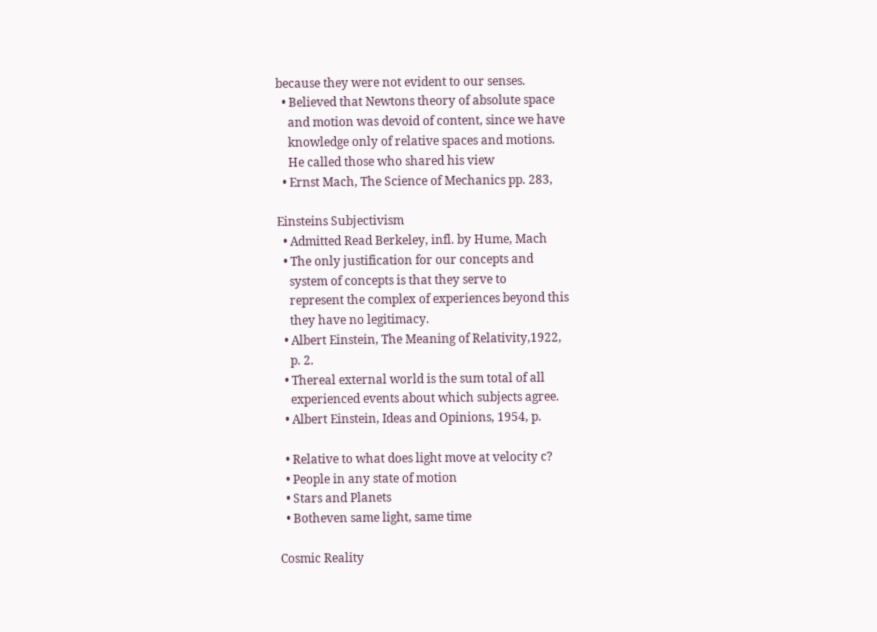because they were not evident to our senses.
  • Believed that Newtons theory of absolute space
    and motion was devoid of content, since we have
    knowledge only of relative spaces and motions.
    He called those who shared his view
  • Ernst Mach, The Science of Mechanics pp. 283,

Einsteins Subjectivism
  • Admitted Read Berkeley, infl. by Hume, Mach
  • The only justification for our concepts and
    system of concepts is that they serve to
    represent the complex of experiences beyond this
    they have no legitimacy.
  • Albert Einstein, The Meaning of Relativity,1922,
    p. 2.
  • Thereal external world is the sum total of all
    experienced events about which subjects agree.
  • Albert Einstein, Ideas and Opinions, 1954, p.

  • Relative to what does light move at velocity c?
  • People in any state of motion
  • Stars and Planets
  • Botheven same light, same time

Cosmic Reality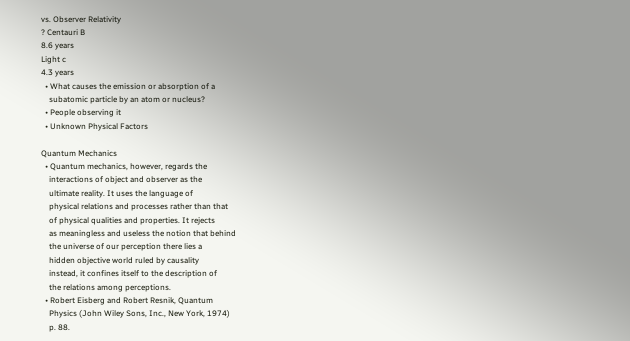vs. Observer Relativity
? Centauri B
8.6 years
Light c
4.3 years
  • What causes the emission or absorption of a
    subatomic particle by an atom or nucleus?
  • People observing it
  • Unknown Physical Factors

Quantum Mechanics
  • Quantum mechanics, however, regards the
    interactions of object and observer as the
    ultimate reality. It uses the language of
    physical relations and processes rather than that
    of physical qualities and properties. It rejects
    as meaningless and useless the notion that behind
    the universe of our perception there lies a
    hidden objective world ruled by causality
    instead, it confines itself to the description of
    the relations among perceptions.
  • Robert Eisberg and Robert Resnik, Quantum
    Physics (John Wiley Sons, Inc., New York, 1974)
    p. 88.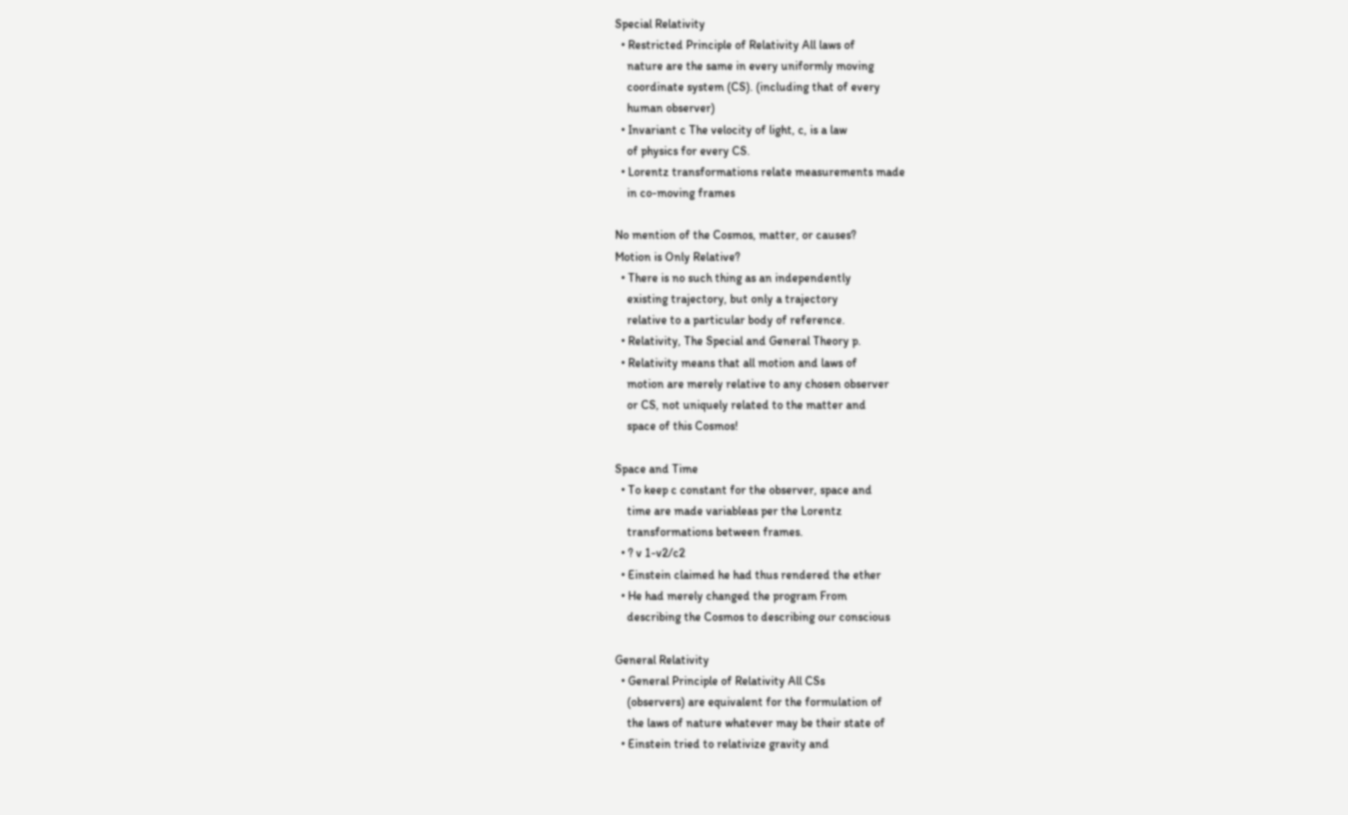Special Relativity
  • Restricted Principle of Relativity All laws of
    nature are the same in every uniformly moving
    coordinate system (CS). (including that of every
    human observer)
  • Invariant c The velocity of light, c, is a law
    of physics for every CS.
  • Lorentz transformations relate measurements made
    in co-moving frames

No mention of the Cosmos, matter, or causes?
Motion is Only Relative?
  • There is no such thing as an independently
    existing trajectory, but only a trajectory
    relative to a particular body of reference.
  • Relativity, The Special and General Theory p.
  • Relativity means that all motion and laws of
    motion are merely relative to any chosen observer
    or CS, not uniquely related to the matter and
    space of this Cosmos!

Space and Time
  • To keep c constant for the observer, space and
    time are made variableas per the Lorentz
    transformations between frames.
  • ? v 1-v2/c2
  • Einstein claimed he had thus rendered the ether
  • He had merely changed the program From
    describing the Cosmos to describing our conscious

General Relativity
  • General Principle of Relativity All CSs
    (observers) are equivalent for the formulation of
    the laws of nature whatever may be their state of
  • Einstein tried to relativize gravity and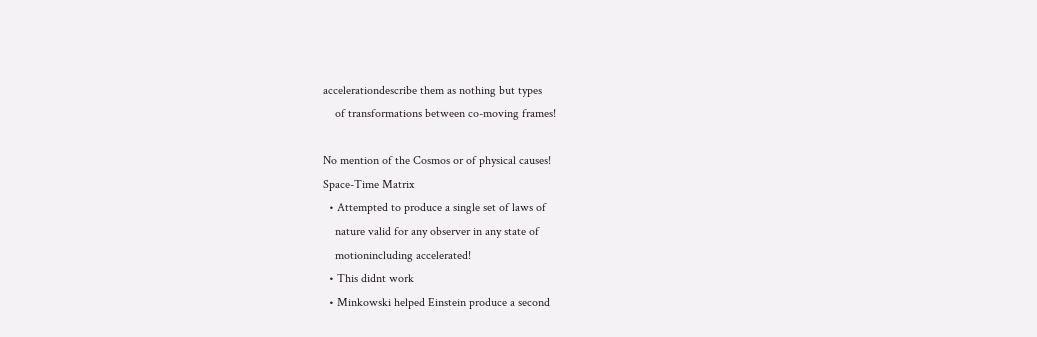accelerationdescribe them as nothing but types
    of transformations between co-moving frames!

No mention of the Cosmos or of physical causes!
Space-Time Matrix
  • Attempted to produce a single set of laws of
    nature valid for any observer in any state of
    motionincluding accelerated!
  • This didnt work
  • Minkowski helped Einstein produce a second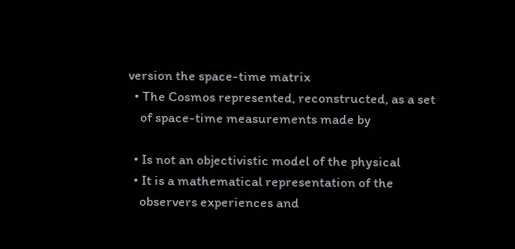version the space-time matrix
  • The Cosmos represented, reconstructed, as a set
    of space-time measurements made by

  • Is not an objectivistic model of the physical
  • It is a mathematical representation of the
    observers experiences and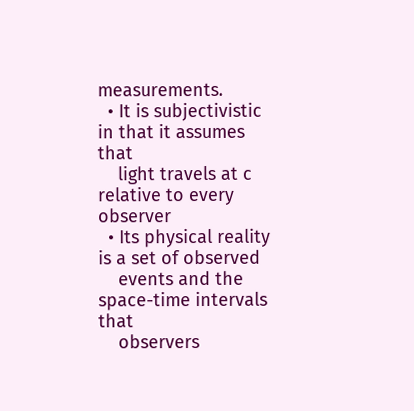measurements.
  • It is subjectivistic in that it assumes that
    light travels at c relative to every observer
  • Its physical reality is a set of observed
    events and the space-time intervals that
    observers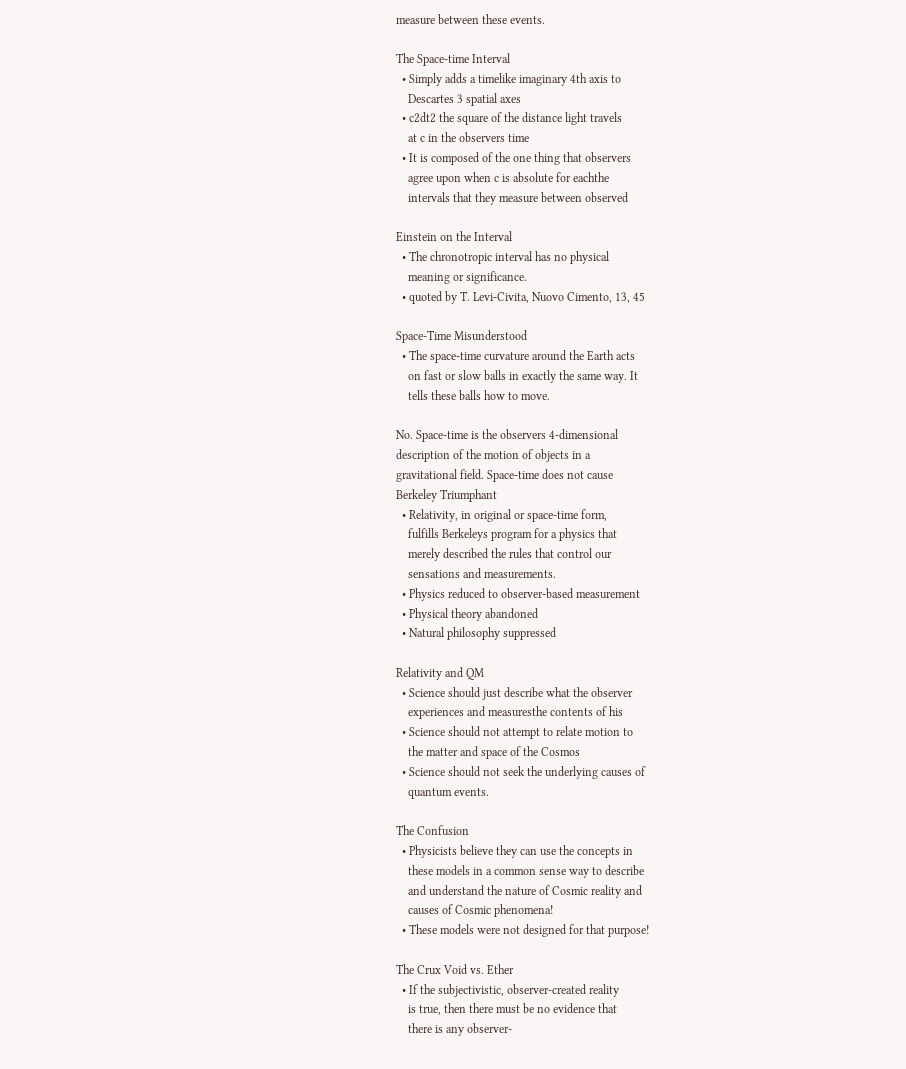measure between these events.

The Space-time Interval
  • Simply adds a timelike imaginary 4th axis to
    Descartes 3 spatial axes
  • c2dt2 the square of the distance light travels
    at c in the observers time
  • It is composed of the one thing that observers
    agree upon when c is absolute for eachthe
    intervals that they measure between observed

Einstein on the Interval
  • The chronotropic interval has no physical
    meaning or significance.
  • quoted by T. Levi-Civita, Nuovo Cimento, 13, 45

Space-Time Misunderstood
  • The space-time curvature around the Earth acts
    on fast or slow balls in exactly the same way. It
    tells these balls how to move.

No. Space-time is the observers 4-dimensional
description of the motion of objects in a
gravitational field. Space-time does not cause
Berkeley Triumphant
  • Relativity, in original or space-time form,
    fulfills Berkeleys program for a physics that
    merely described the rules that control our
    sensations and measurements.
  • Physics reduced to observer-based measurement
  • Physical theory abandoned
  • Natural philosophy suppressed

Relativity and QM
  • Science should just describe what the observer
    experiences and measuresthe contents of his
  • Science should not attempt to relate motion to
    the matter and space of the Cosmos
  • Science should not seek the underlying causes of
    quantum events.

The Confusion
  • Physicists believe they can use the concepts in
    these models in a common sense way to describe
    and understand the nature of Cosmic reality and
    causes of Cosmic phenomena!
  • These models were not designed for that purpose!

The Crux Void vs. Ether
  • If the subjectivistic, observer-created reality
    is true, then there must be no evidence that
    there is any observer-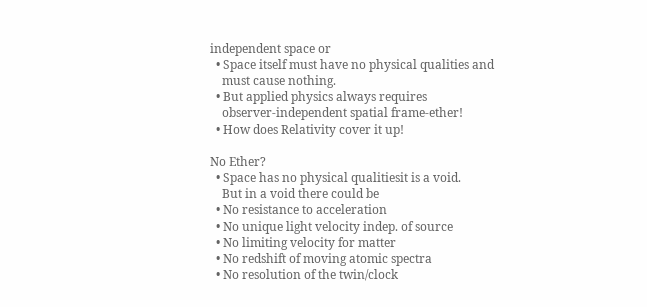independent space or
  • Space itself must have no physical qualities and
    must cause nothing.
  • But applied physics always requires
    observer-independent spatial frame-ether!
  • How does Relativity cover it up!

No Ether?
  • Space has no physical qualitiesit is a void.
    But in a void there could be
  • No resistance to acceleration
  • No unique light velocity indep. of source
  • No limiting velocity for matter
  • No redshift of moving atomic spectra
  • No resolution of the twin/clock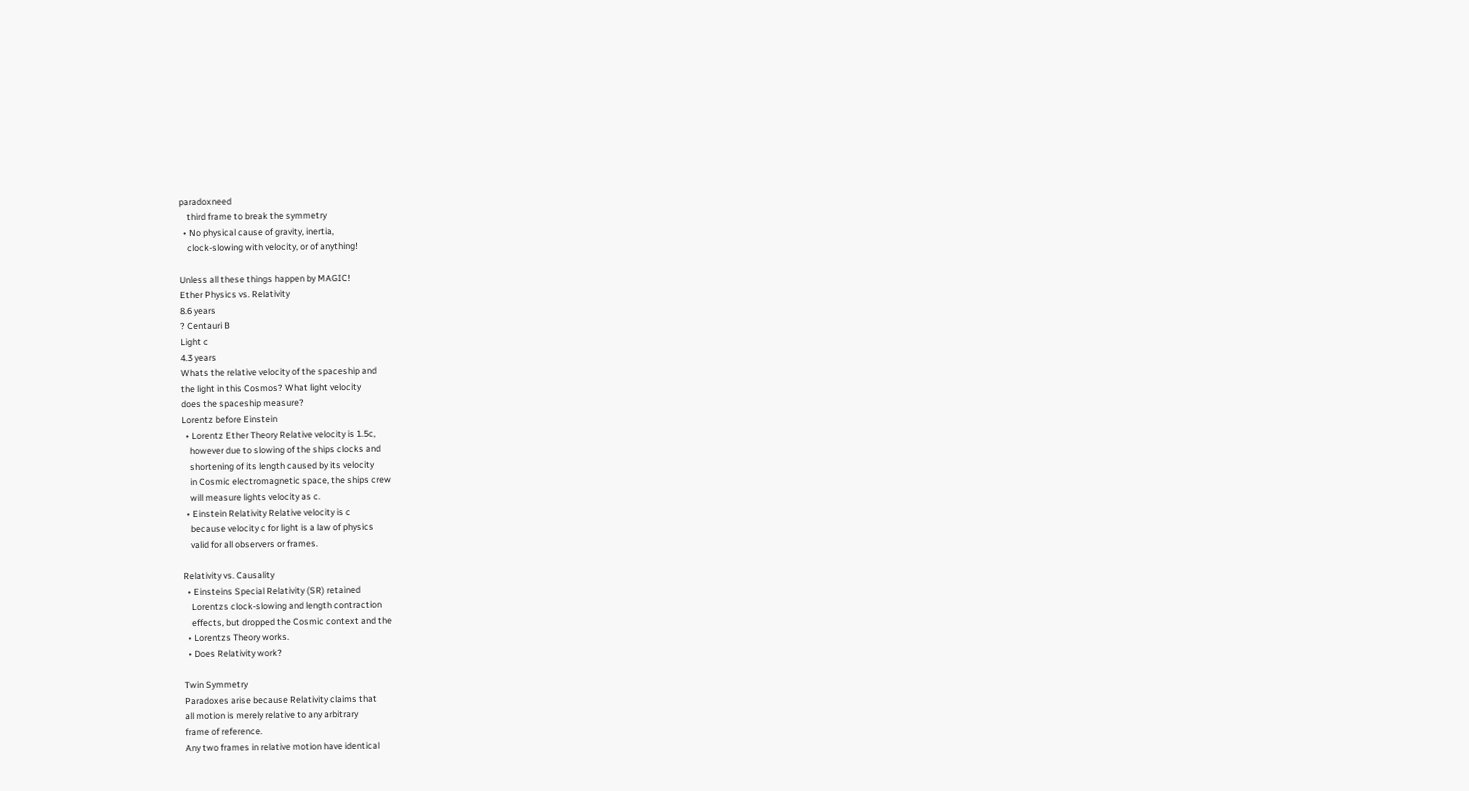paradoxneed
    third frame to break the symmetry
  • No physical cause of gravity, inertia,
    clock-slowing with velocity, or of anything!

Unless all these things happen by MAGIC!
Ether Physics vs. Relativity
8.6 years
? Centauri B
Light c
4.3 years
Whats the relative velocity of the spaceship and
the light in this Cosmos? What light velocity
does the spaceship measure?
Lorentz before Einstein
  • Lorentz Ether Theory Relative velocity is 1.5c,
    however due to slowing of the ships clocks and
    shortening of its length caused by its velocity
    in Cosmic electromagnetic space, the ships crew
    will measure lights velocity as c.
  • Einstein Relativity Relative velocity is c
    because velocity c for light is a law of physics
    valid for all observers or frames.

Relativity vs. Causality
  • Einsteins Special Relativity (SR) retained
    Lorentzs clock-slowing and length contraction
    effects, but dropped the Cosmic context and the
  • Lorentzs Theory works.
  • Does Relativity work?

Twin Symmetry
Paradoxes arise because Relativity claims that
all motion is merely relative to any arbitrary
frame of reference.
Any two frames in relative motion have identical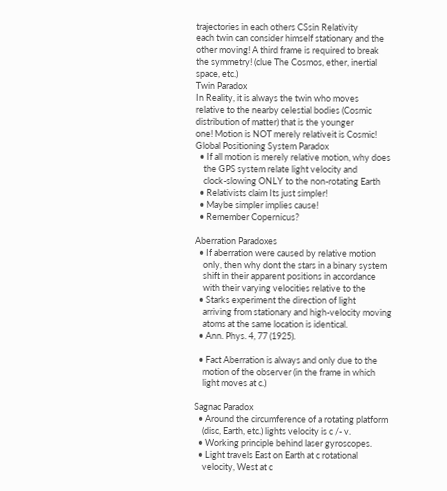trajectories in each others CSsin Relativity
each twin can consider himself stationary and the
other moving! A third frame is required to break
the symmetry! (clue The Cosmos, ether, inertial
space, etc.)
Twin Paradox
In Reality, it is always the twin who moves
relative to the nearby celestial bodies (Cosmic
distribution of matter) that is the younger
one! Motion is NOT merely relativeit is Cosmic!
Global Positioning System Paradox
  • If all motion is merely relative motion, why does
    the GPS system relate light velocity and
    clock-slowing ONLY to the non-rotating Earth
  • Relativists claim Its just simpler!
  • Maybe simpler implies cause!
  • Remember Copernicus?

Aberration Paradoxes
  • If aberration were caused by relative motion
    only, then why dont the stars in a binary system
    shift in their apparent positions in accordance
    with their varying velocities relative to the
  • Starks experiment the direction of light
    arriving from stationary and high-velocity moving
    atoms at the same location is identical.
  • Ann. Phys. 4, 77 (1925).

  • Fact Aberration is always and only due to the
    motion of the observer (in the frame in which
    light moves at c.)

Sagnac Paradox
  • Around the circumference of a rotating platform
    (disc, Earth, etc.) lights velocity is c /- v.
  • Working principle behind laser gyroscopes.
  • Light travels East on Earth at c rotational
    velocity, West at c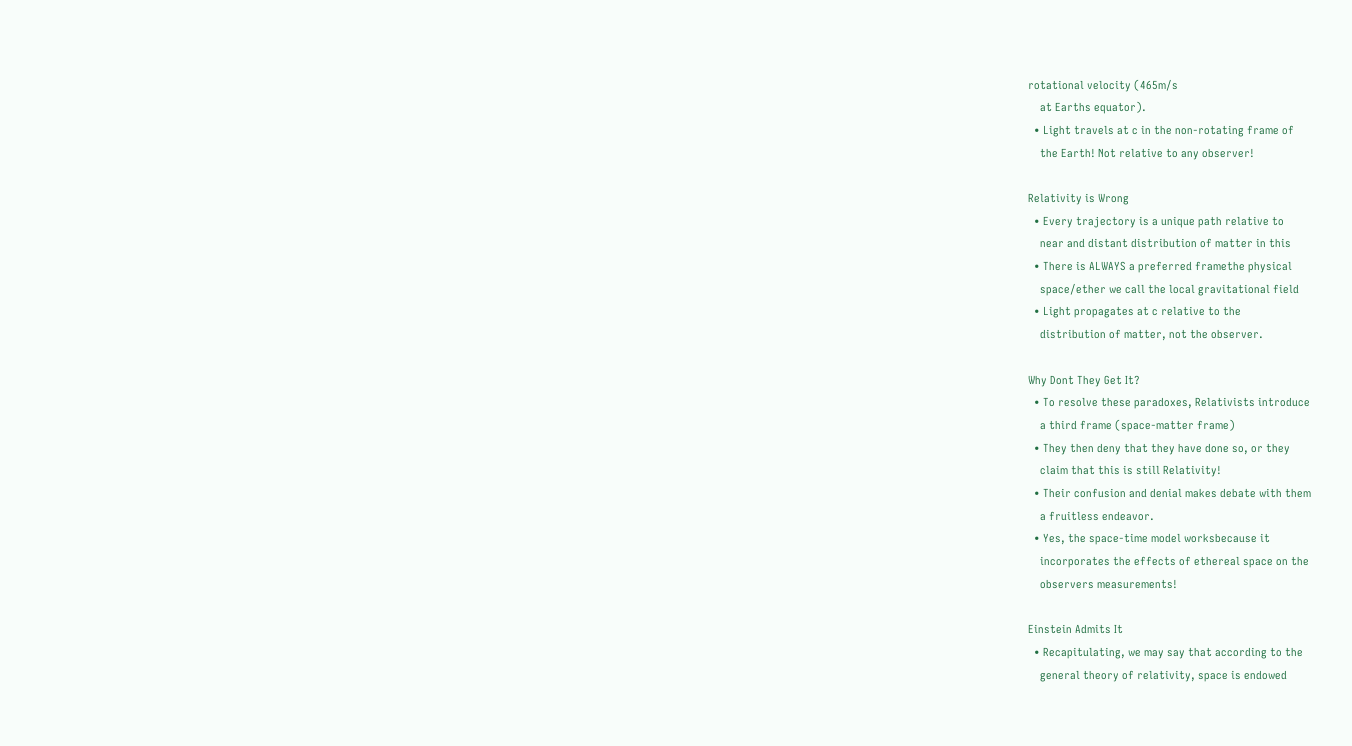rotational velocity (465m/s
    at Earths equator).
  • Light travels at c in the non-rotating frame of
    the Earth! Not relative to any observer!

Relativity is Wrong
  • Every trajectory is a unique path relative to
    near and distant distribution of matter in this
  • There is ALWAYS a preferred framethe physical
    space/ether we call the local gravitational field
  • Light propagates at c relative to the
    distribution of matter, not the observer.

Why Dont They Get It?
  • To resolve these paradoxes, Relativists introduce
    a third frame (space-matter frame)
  • They then deny that they have done so, or they
    claim that this is still Relativity!
  • Their confusion and denial makes debate with them
    a fruitless endeavor.
  • Yes, the space-time model worksbecause it
    incorporates the effects of ethereal space on the
    observers measurements!

Einstein Admits It
  • Recapitulating, we may say that according to the
    general theory of relativity, space is endowed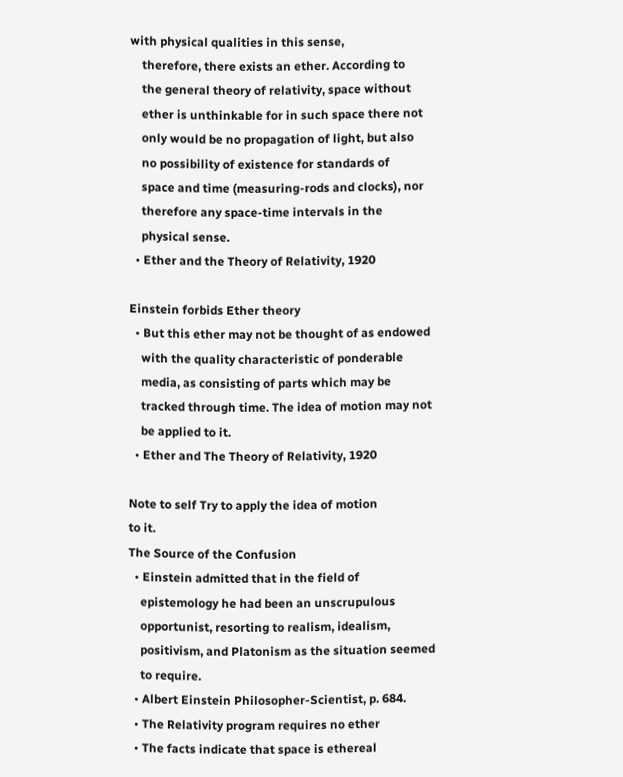with physical qualities in this sense,
    therefore, there exists an ether. According to
    the general theory of relativity, space without
    ether is unthinkable for in such space there not
    only would be no propagation of light, but also
    no possibility of existence for standards of
    space and time (measuring-rods and clocks), nor
    therefore any space-time intervals in the
    physical sense.
  • Ether and the Theory of Relativity, 1920

Einstein forbids Ether theory
  • But this ether may not be thought of as endowed
    with the quality characteristic of ponderable
    media, as consisting of parts which may be
    tracked through time. The idea of motion may not
    be applied to it.
  • Ether and The Theory of Relativity, 1920

Note to self Try to apply the idea of motion
to it.
The Source of the Confusion
  • Einstein admitted that in the field of
    epistemology he had been an unscrupulous
    opportunist, resorting to realism, idealism,
    positivism, and Platonism as the situation seemed
    to require.
  • Albert Einstein Philosopher-Scientist, p. 684.
  • The Relativity program requires no ether
  • The facts indicate that space is ethereal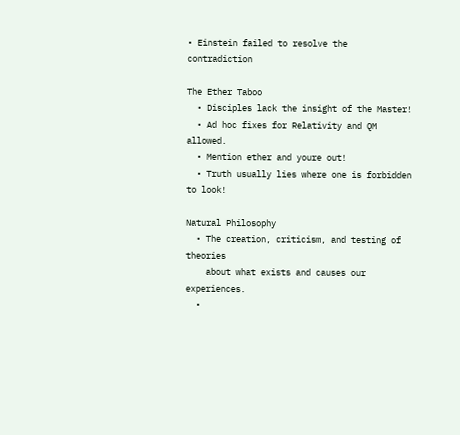• Einstein failed to resolve the contradiction

The Ether Taboo
  • Disciples lack the insight of the Master!
  • Ad hoc fixes for Relativity and QM allowed.
  • Mention ether and youre out!
  • Truth usually lies where one is forbidden to look!

Natural Philosophy
  • The creation, criticism, and testing of theories
    about what exists and causes our experiences.
  •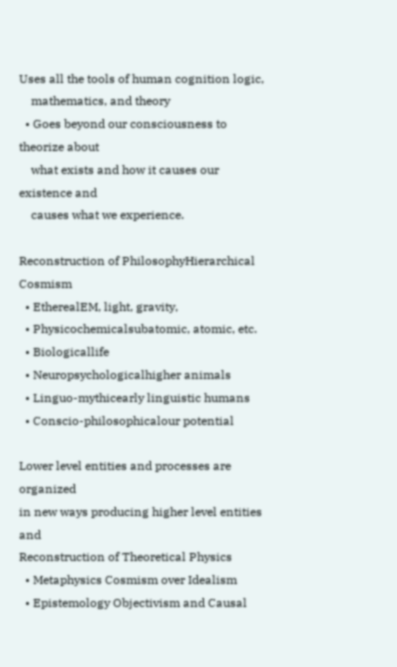Uses all the tools of human cognition logic,
    mathematics, and theory
  • Goes beyond our consciousness to theorize about
    what exists and how it causes our existence and
    causes what we experience.

Reconstruction of PhilosophyHierarchical Cosmism
  • EtherealEM, light, gravity,
  • Physicochemicalsubatomic, atomic, etc.
  • Biologicallife
  • Neuropsychologicalhigher animals
  • Linguo-mythicearly linguistic humans
  • Conscio-philosophicalour potential

Lower level entities and processes are organized
in new ways producing higher level entities and
Reconstruction of Theoretical Physics
  • Metaphysics Cosmism over Idealism
  • Epistemology Objectivism and Causal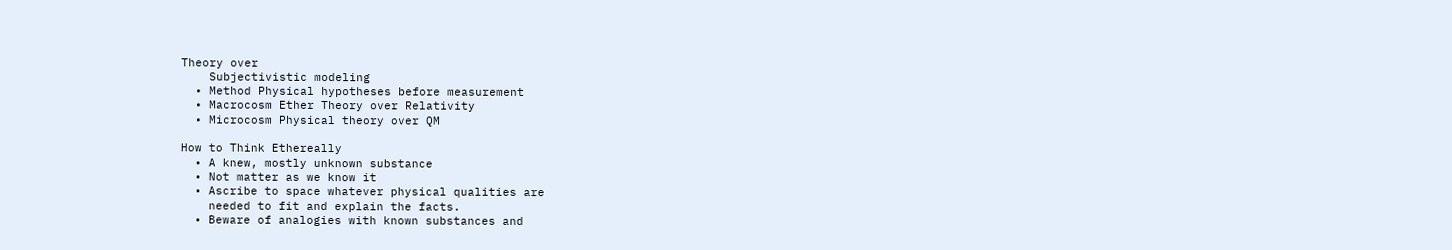Theory over
    Subjectivistic modeling
  • Method Physical hypotheses before measurement
  • Macrocosm Ether Theory over Relativity
  • Microcosm Physical theory over QM

How to Think Ethereally
  • A knew, mostly unknown substance
  • Not matter as we know it
  • Ascribe to space whatever physical qualities are
    needed to fit and explain the facts.
  • Beware of analogies with known substances and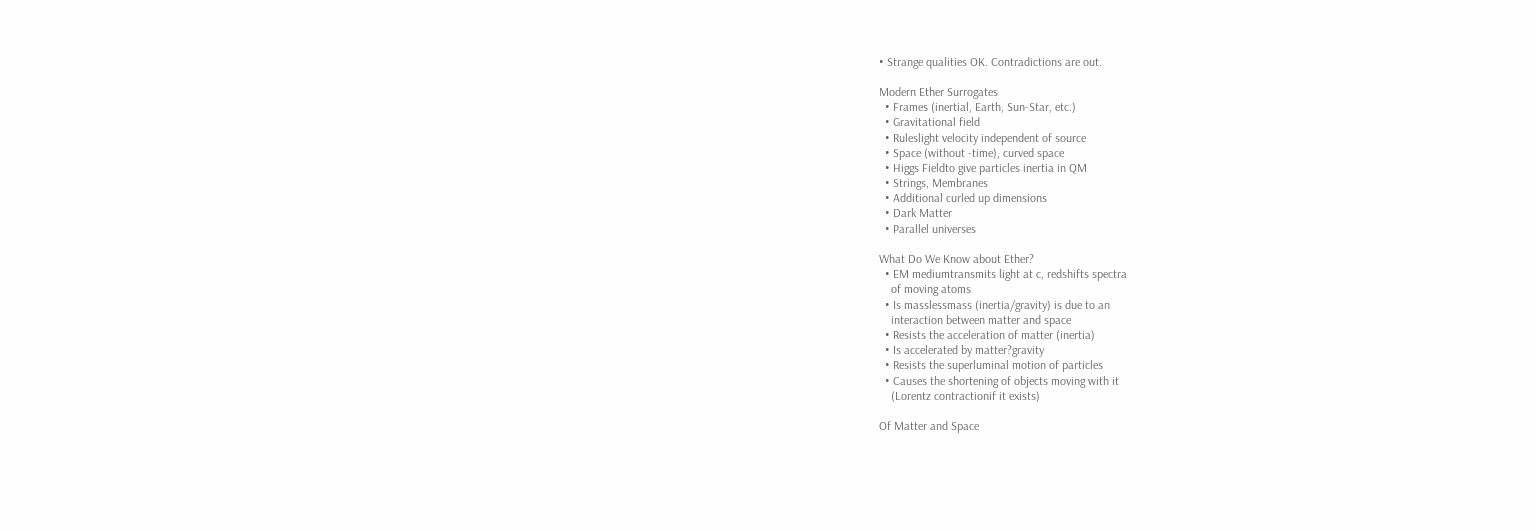• Strange qualities OK. Contradictions are out.

Modern Ether Surrogates
  • Frames (inertial, Earth, Sun-Star, etc.)
  • Gravitational field
  • Ruleslight velocity independent of source
  • Space (without -time), curved space
  • Higgs Fieldto give particles inertia in QM
  • Strings, Membranes
  • Additional curled up dimensions
  • Dark Matter
  • Parallel universes

What Do We Know about Ether?
  • EM mediumtransmits light at c, redshifts spectra
    of moving atoms
  • Is masslessmass (inertia/gravity) is due to an
    interaction between matter and space
  • Resists the acceleration of matter (inertia)
  • Is accelerated by matter?gravity
  • Resists the superluminal motion of particles
  • Causes the shortening of objects moving with it
    (Lorentz contractionif it exists)

Of Matter and Space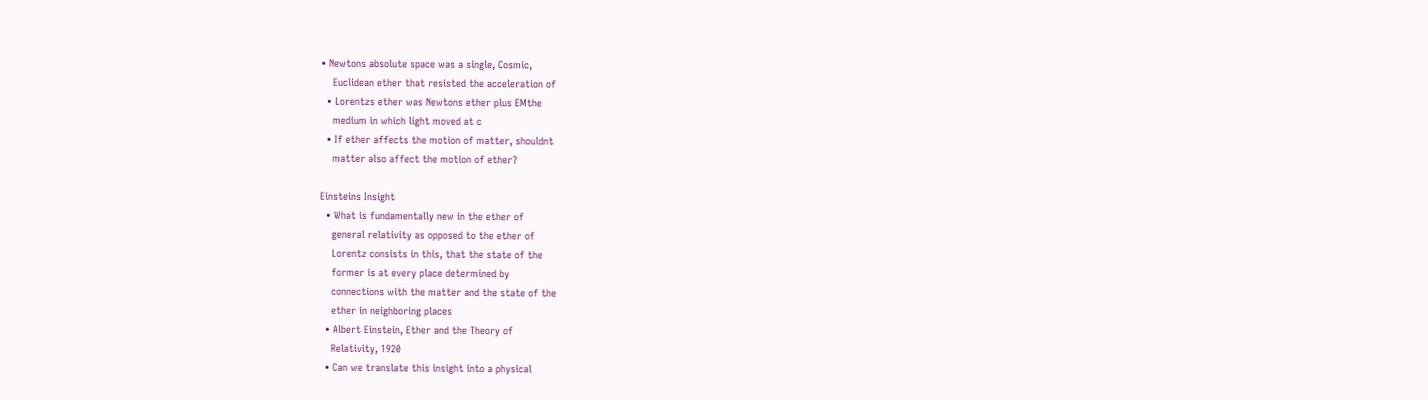• Newtons absolute space was a single, Cosmic,
    Euclidean ether that resisted the acceleration of
  • Lorentzs ether was Newtons ether plus EMthe
    medium in which light moved at c
  • If ether affects the motion of matter, shouldnt
    matter also affect the motion of ether?

Einsteins Insight
  • What is fundamentally new in the ether of
    general relativity as opposed to the ether of
    Lorentz consists in this, that the state of the
    former is at every place determined by
    connections with the matter and the state of the
    ether in neighboring places
  • Albert Einstein, Ether and the Theory of
    Relativity, 1920
  • Can we translate this insight into a physical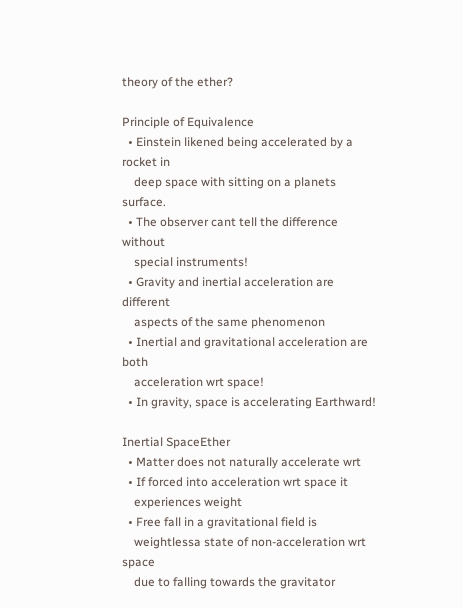theory of the ether?

Principle of Equivalence
  • Einstein likened being accelerated by a rocket in
    deep space with sitting on a planets surface.
  • The observer cant tell the difference without
    special instruments!
  • Gravity and inertial acceleration are different
    aspects of the same phenomenon
  • Inertial and gravitational acceleration are both
    acceleration wrt space!
  • In gravity, space is accelerating Earthward!

Inertial SpaceEther
  • Matter does not naturally accelerate wrt
  • If forced into acceleration wrt space it
    experiences weight
  • Free fall in a gravitational field is
    weightlessa state of non-acceleration wrt space
    due to falling towards the gravitator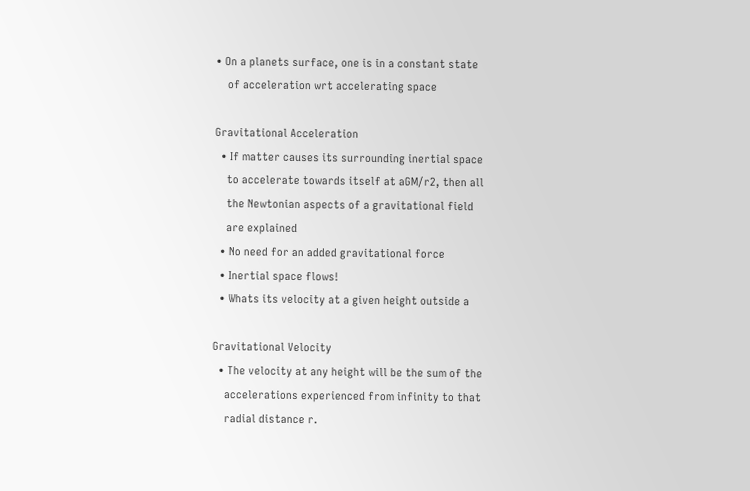• On a planets surface, one is in a constant state
    of acceleration wrt accelerating space

Gravitational Acceleration
  • If matter causes its surrounding inertial space
    to accelerate towards itself at aGM/r2, then all
    the Newtonian aspects of a gravitational field
    are explained
  • No need for an added gravitational force
  • Inertial space flows!
  • Whats its velocity at a given height outside a

Gravitational Velocity
  • The velocity at any height will be the sum of the
    accelerations experienced from infinity to that
    radial distance r.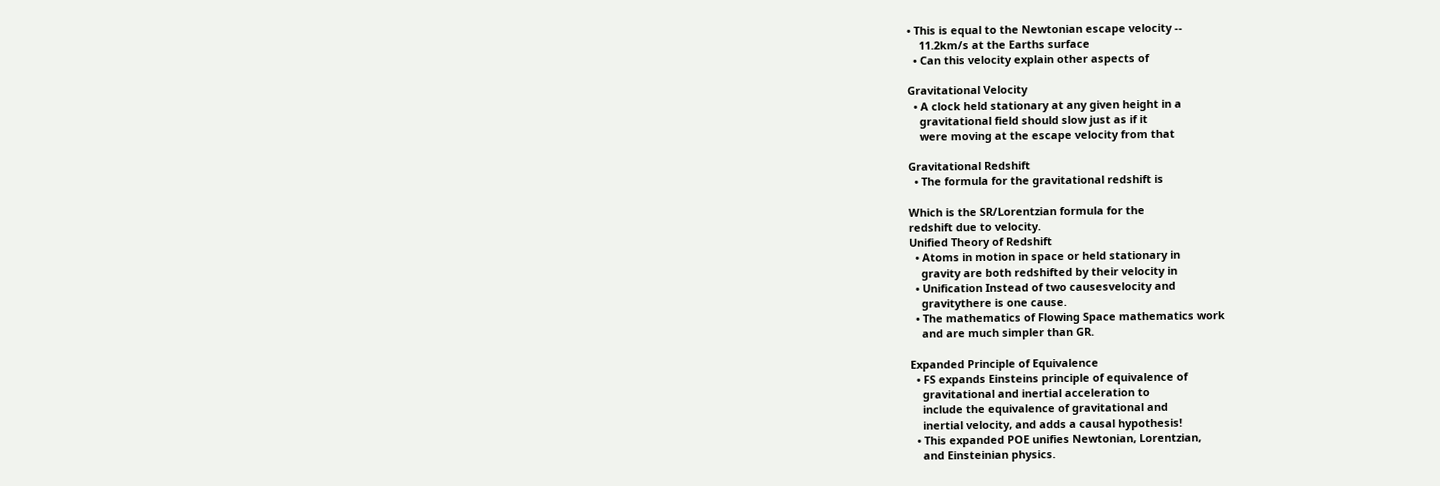• This is equal to the Newtonian escape velocity --
    11.2km/s at the Earths surface
  • Can this velocity explain other aspects of

Gravitational Velocity
  • A clock held stationary at any given height in a
    gravitational field should slow just as if it
    were moving at the escape velocity from that

Gravitational Redshift
  • The formula for the gravitational redshift is

Which is the SR/Lorentzian formula for the
redshift due to velocity.
Unified Theory of Redshift
  • Atoms in motion in space or held stationary in
    gravity are both redshifted by their velocity in
  • Unification Instead of two causesvelocity and
    gravitythere is one cause.
  • The mathematics of Flowing Space mathematics work
    and are much simpler than GR.

Expanded Principle of Equivalence
  • FS expands Einsteins principle of equivalence of
    gravitational and inertial acceleration to
    include the equivalence of gravitational and
    inertial velocity, and adds a causal hypothesis!
  • This expanded POE unifies Newtonian, Lorentzian,
    and Einsteinian physics.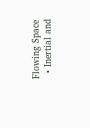Flowing Space
  • Inertial and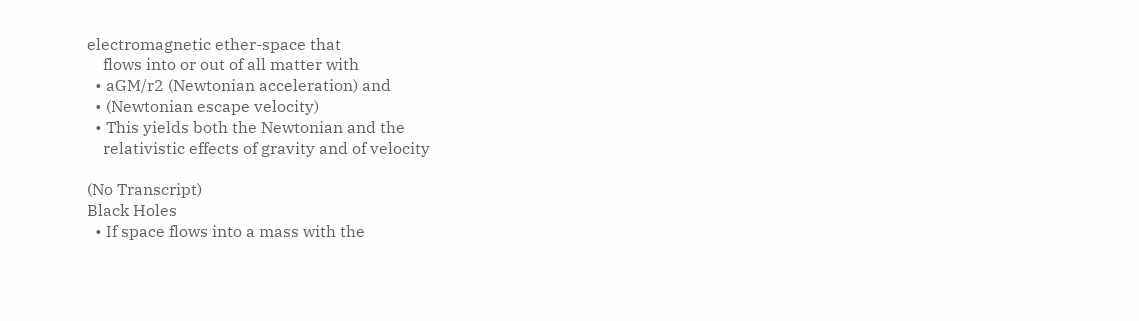electromagnetic ether-space that
    flows into or out of all matter with
  • aGM/r2 (Newtonian acceleration) and
  • (Newtonian escape velocity)
  • This yields both the Newtonian and the
    relativistic effects of gravity and of velocity

(No Transcript)
Black Holes
  • If space flows into a mass with the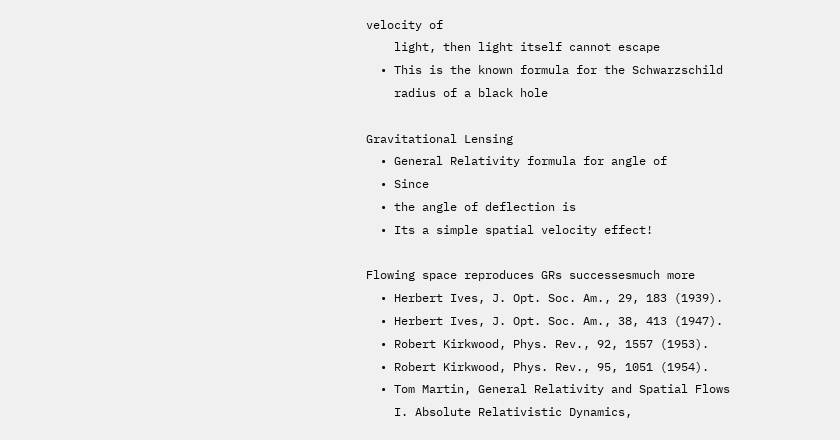velocity of
    light, then light itself cannot escape
  • This is the known formula for the Schwarzschild
    radius of a black hole

Gravitational Lensing
  • General Relativity formula for angle of
  • Since
  • the angle of deflection is
  • Its a simple spatial velocity effect!

Flowing space reproduces GRs successesmuch more
  • Herbert Ives, J. Opt. Soc. Am., 29, 183 (1939).
  • Herbert Ives, J. Opt. Soc. Am., 38, 413 (1947).
  • Robert Kirkwood, Phys. Rev., 92, 1557 (1953).
  • Robert Kirkwood, Phys. Rev., 95, 1051 (1954).
  • Tom Martin, General Relativity and Spatial Flows
    I. Absolute Relativistic Dynamics,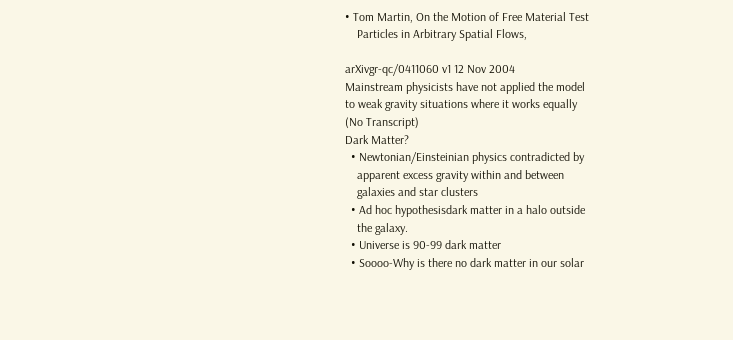• Tom Martin, On the Motion of Free Material Test
    Particles in Arbitrary Spatial Flows,

arXivgr-qc/0411060 v1 12 Nov 2004
Mainstream physicists have not applied the model
to weak gravity situations where it works equally
(No Transcript)
Dark Matter?
  • Newtonian/Einsteinian physics contradicted by
    apparent excess gravity within and between
    galaxies and star clusters
  • Ad hoc hypothesisdark matter in a halo outside
    the galaxy.
  • Universe is 90-99 dark matter
  • Soooo-Why is there no dark matter in our solar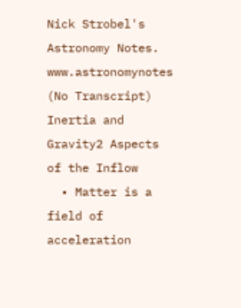Nick Strobel's Astronomy Notes. www.astronomynotes
(No Transcript)
Inertia and Gravity2 Aspects of the Inflow
  • Matter is a field of acceleration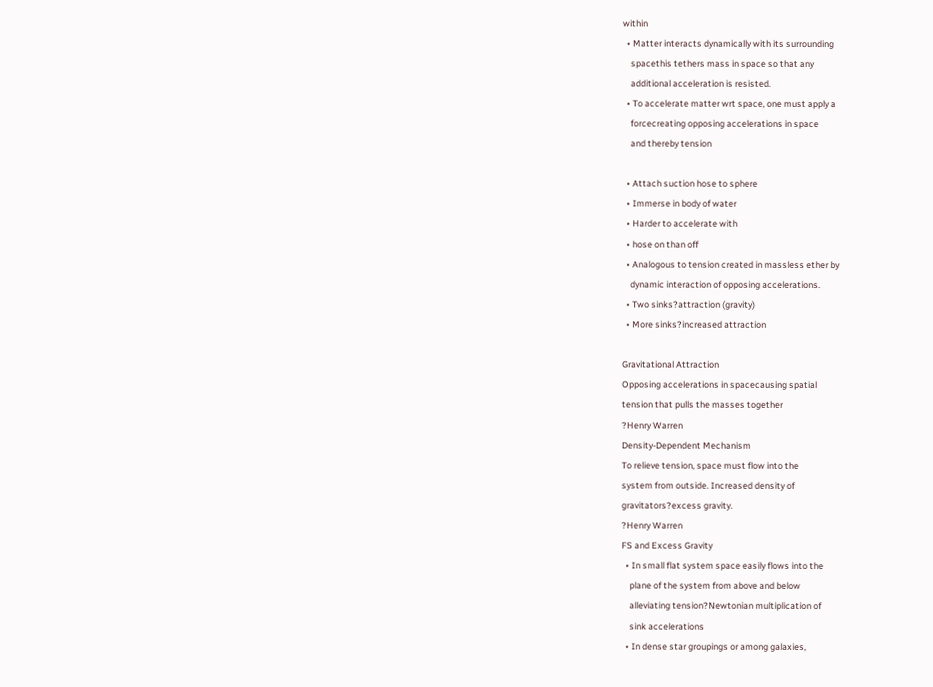within
  • Matter interacts dynamically with its surrounding
    spacethis tethers mass in space so that any
    additional acceleration is resisted.
  • To accelerate matter wrt space, one must apply a
    forcecreating opposing accelerations in space
    and thereby tension

  • Attach suction hose to sphere
  • Immerse in body of water
  • Harder to accelerate with
  • hose on than off
  • Analogous to tension created in massless ether by
    dynamic interaction of opposing accelerations.
  • Two sinks?attraction (gravity)
  • More sinks?increased attraction

Gravitational Attraction
Opposing accelerations in spacecausing spatial
tension that pulls the masses together
?Henry Warren
Density-Dependent Mechanism
To relieve tension, space must flow into the
system from outside. Increased density of
gravitators?excess gravity.
?Henry Warren
FS and Excess Gravity
  • In small flat system space easily flows into the
    plane of the system from above and below
    alleviating tension?Newtonian multiplication of
    sink accelerations
  • In dense star groupings or among galaxies,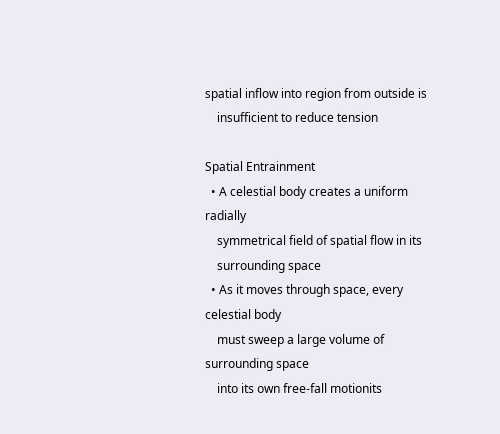spatial inflow into region from outside is
    insufficient to reduce tension

Spatial Entrainment
  • A celestial body creates a uniform radially
    symmetrical field of spatial flow in its
    surrounding space
  • As it moves through space, every celestial body
    must sweep a large volume of surrounding space
    into its own free-fall motionits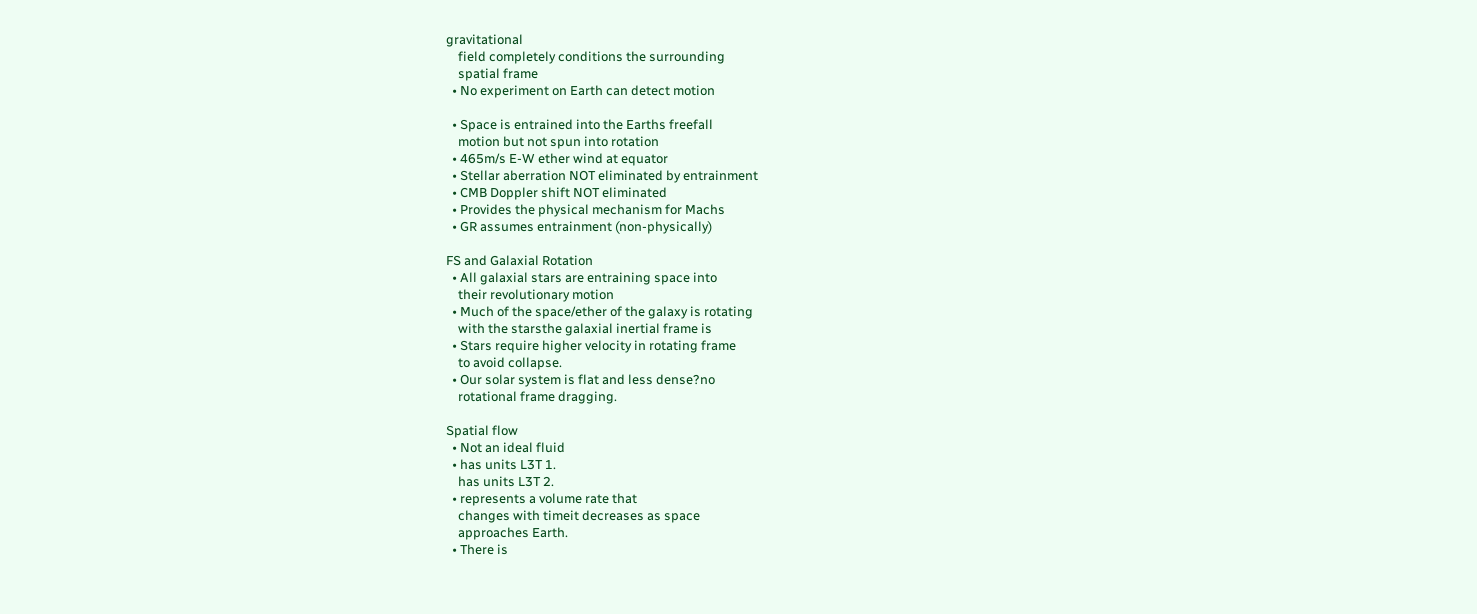gravitational
    field completely conditions the surrounding
    spatial frame
  • No experiment on Earth can detect motion

  • Space is entrained into the Earths freefall
    motion but not spun into rotation
  • 465m/s E-W ether wind at equator
  • Stellar aberration NOT eliminated by entrainment
  • CMB Doppler shift NOT eliminated
  • Provides the physical mechanism for Machs
  • GR assumes entrainment (non-physically)

FS and Galaxial Rotation
  • All galaxial stars are entraining space into
    their revolutionary motion
  • Much of the space/ether of the galaxy is rotating
    with the starsthe galaxial inertial frame is
  • Stars require higher velocity in rotating frame
    to avoid collapse.
  • Our solar system is flat and less dense?no
    rotational frame dragging.

Spatial flow
  • Not an ideal fluid
  • has units L3T 1.
    has units L3T 2.
  • represents a volume rate that
    changes with timeit decreases as space
    approaches Earth.
  • There is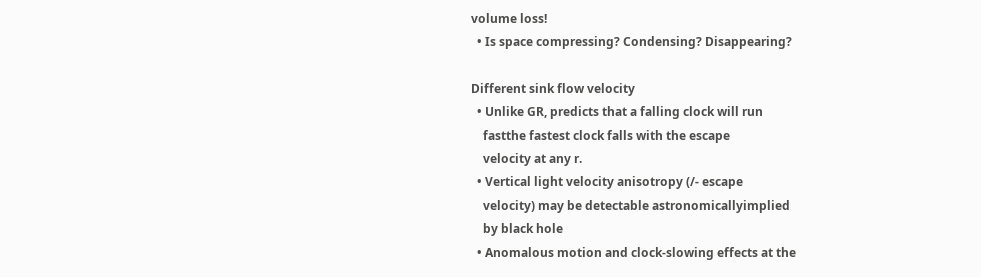volume loss!
  • Is space compressing? Condensing? Disappearing?

Different sink flow velocity
  • Unlike GR, predicts that a falling clock will run
    fastthe fastest clock falls with the escape
    velocity at any r.
  • Vertical light velocity anisotropy (/- escape
    velocity) may be detectable astronomicallyimplied
    by black hole
  • Anomalous motion and clock-slowing effects at the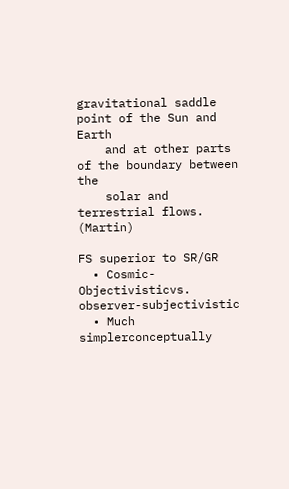gravitational saddle point of the Sun and Earth
    and at other parts of the boundary between the
    solar and terrestrial flows. (Martin)

FS superior to SR/GR
  • Cosmic-Objectivisticvs. observer-subjectivistic
  • Much simplerconceptually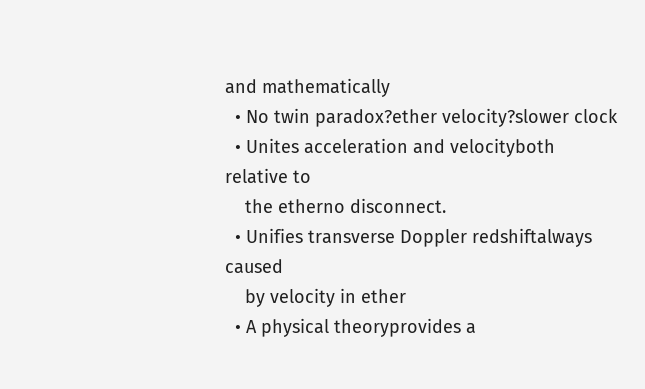and mathematically
  • No twin paradox?ether velocity?slower clock
  • Unites acceleration and velocityboth relative to
    the etherno disconnect.
  • Unifies transverse Doppler redshiftalways caused
    by velocity in ether
  • A physical theoryprovides a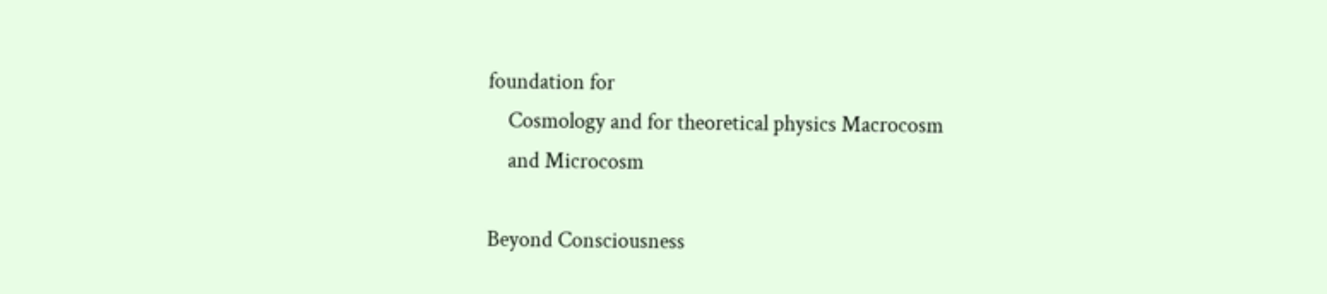foundation for
    Cosmology and for theoretical physics Macrocosm
    and Microcosm

Beyond Consciousness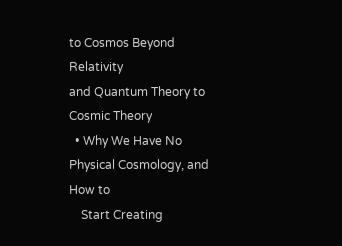to Cosmos Beyond Relativity
and Quantum Theory to Cosmic Theory
  • Why We Have No Physical Cosmology, and How to
    Start Creating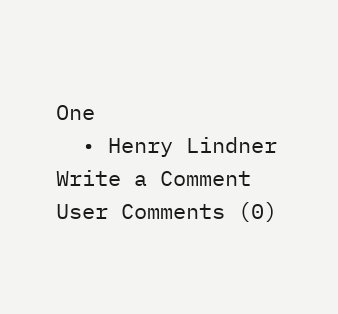One
  • Henry Lindner
Write a Comment
User Comments (0)